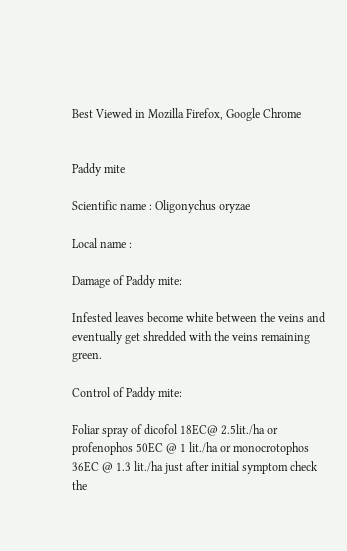Best Viewed in Mozilla Firefox, Google Chrome


Paddy mite

Scientific name : Oligonychus oryzae

Local name :

Damage of Paddy mite:

Infested leaves become white between the veins and eventually get shredded with the veins remaining green.

Control of Paddy mite:

Foliar spray of dicofol 18EC@ 2.5lit./ha or profenophos 50EC @ 1 lit./ha or monocrotophos 36EC @ 1.3 lit./ha just after initial symptom check the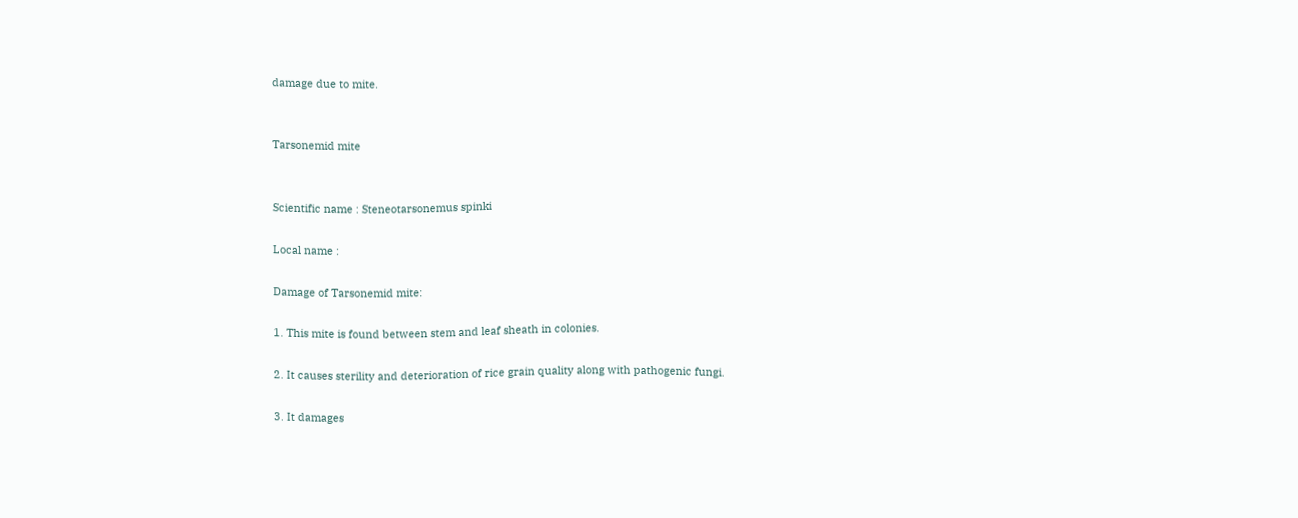damage due to mite.


Tarsonemid mite


Scientific name : Steneotarsonemus spinki

Local name :

Damage of Tarsonemid mite:

1. This mite is found between stem and leaf sheath in colonies.

2. It causes sterility and deterioration of rice grain quality along with pathogenic fungi.

3. It damages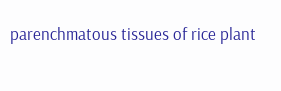parenchmatous tissues of rice plant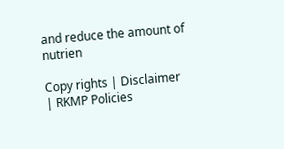and reduce the amount of nutrien

Copy rights | Disclaimer | RKMP Policies